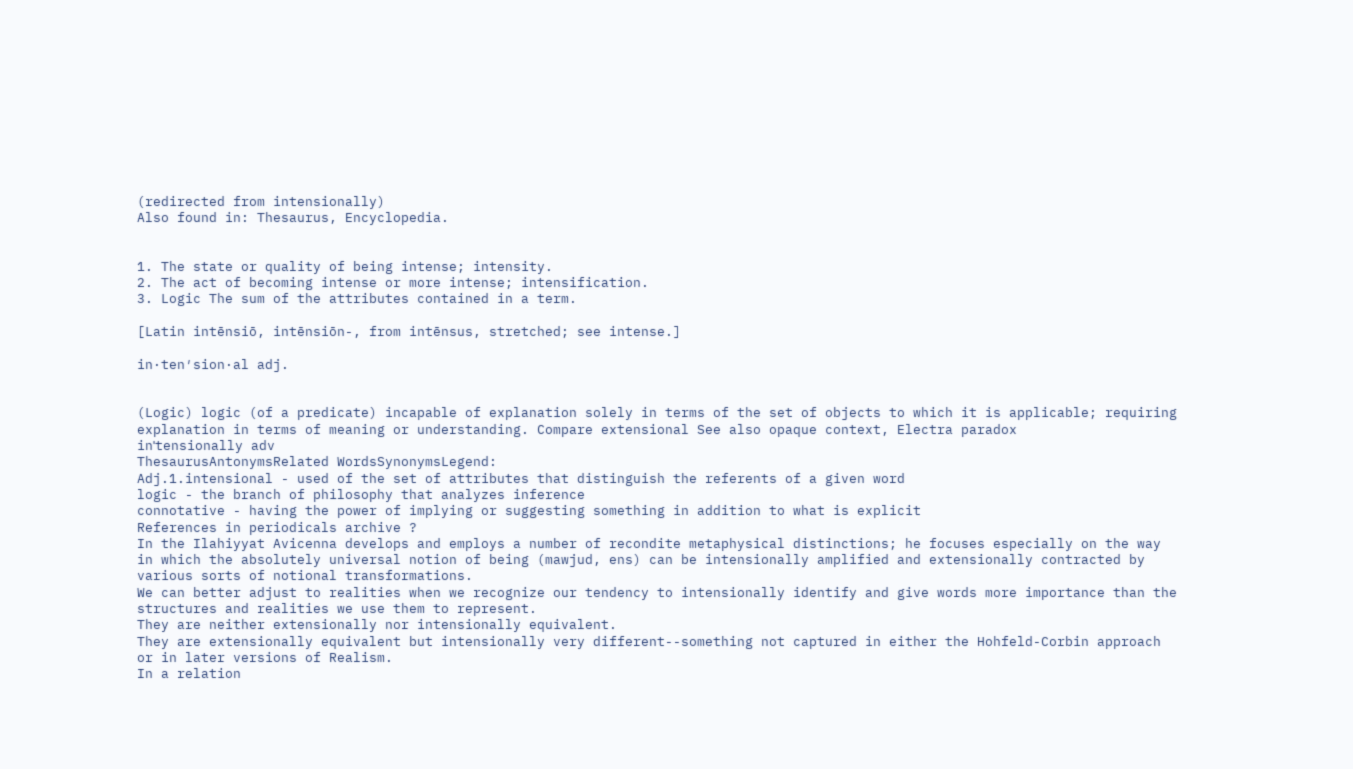(redirected from intensionally)
Also found in: Thesaurus, Encyclopedia.


1. The state or quality of being intense; intensity.
2. The act of becoming intense or more intense; intensification.
3. Logic The sum of the attributes contained in a term.

[Latin intēnsiō, intēnsiōn-, from intēnsus, stretched; see intense.]

in·ten′sion·al adj.


(Logic) logic (of a predicate) incapable of explanation solely in terms of the set of objects to which it is applicable; requiring explanation in terms of meaning or understanding. Compare extensional See also opaque context, Electra paradox
inˈtensionally adv
ThesaurusAntonymsRelated WordsSynonymsLegend:
Adj.1.intensional - used of the set of attributes that distinguish the referents of a given word
logic - the branch of philosophy that analyzes inference
connotative - having the power of implying or suggesting something in addition to what is explicit
References in periodicals archive ?
In the Ilahiyyat Avicenna develops and employs a number of recondite metaphysical distinctions; he focuses especially on the way in which the absolutely universal notion of being (mawjud, ens) can be intensionally amplified and extensionally contracted by various sorts of notional transformations.
We can better adjust to realities when we recognize our tendency to intensionally identify and give words more importance than the structures and realities we use them to represent.
They are neither extensionally nor intensionally equivalent.
They are extensionally equivalent but intensionally very different--something not captured in either the Hohfeld-Corbin approach or in later versions of Realism.
In a relation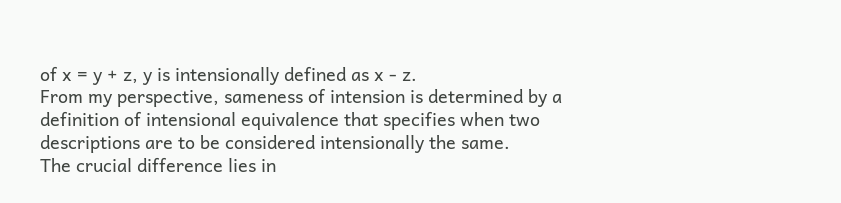of x = y + z, y is intensionally defined as x - z.
From my perspective, sameness of intension is determined by a definition of intensional equivalence that specifies when two descriptions are to be considered intensionally the same.
The crucial difference lies in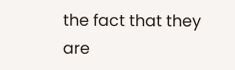the fact that they are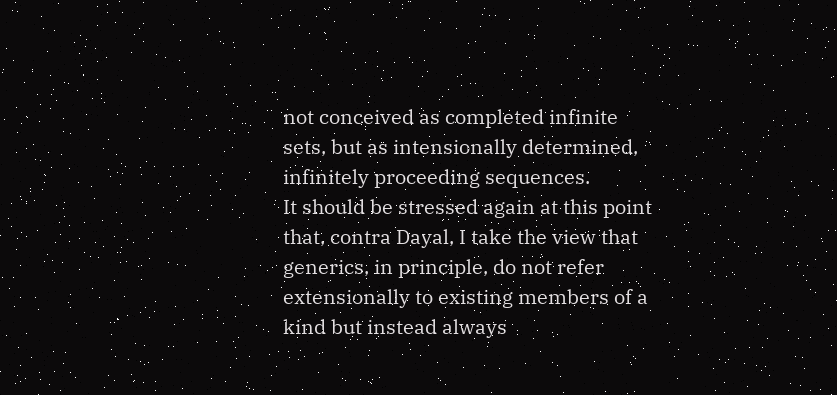not conceived as completed infinite sets, but as intensionally determined, infinitely proceeding sequences.
It should be stressed again at this point that, contra Dayal, I take the view that generics, in principle, do not refer extensionally to existing members of a kind but instead always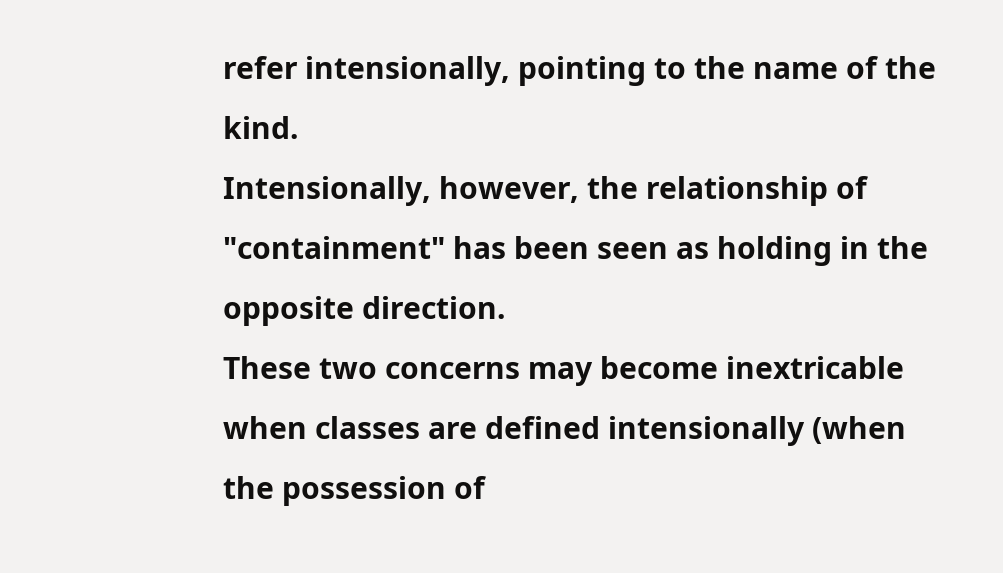refer intensionally, pointing to the name of the kind.
Intensionally, however, the relationship of "containment" has been seen as holding in the opposite direction.
These two concerns may become inextricable when classes are defined intensionally (when the possession of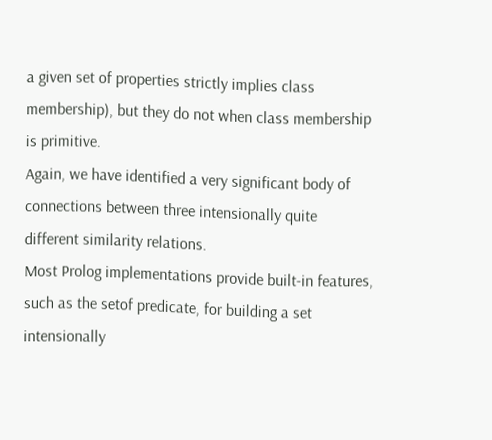a given set of properties strictly implies class membership), but they do not when class membership is primitive.
Again, we have identified a very significant body of connections between three intensionally quite different similarity relations.
Most Prolog implementations provide built-in features, such as the setof predicate, for building a set intensionally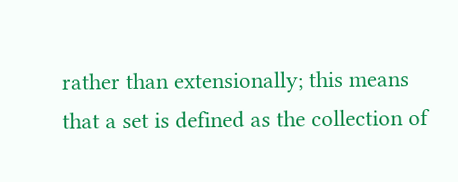rather than extensionally; this means that a set is defined as the collection of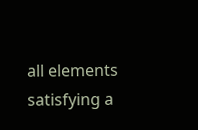all elements satisfying a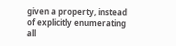given a property, instead of explicitly enumerating all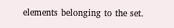elements belonging to the set.